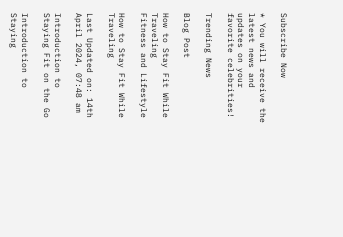Subscribe Now

* You will receive the latest news and updates on your favorite celebrities!

Trending News

Blog Post

How to Stay Fit While Traveling
Fitness and Lifestyle

How to Stay Fit While Traveling

Last Updated on: 14th April 2024, 07:48 am

Introduction to Staying Fit on the Go

Introduction to Staying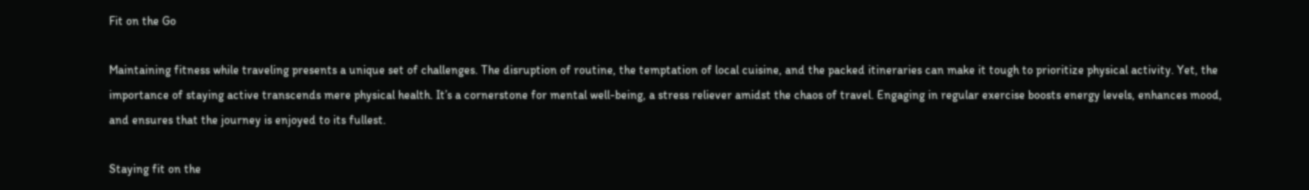Fit on the Go

Maintaining fitness while traveling presents a unique set of challenges. The disruption of routine, the temptation of local cuisine, and the packed itineraries can make it tough to prioritize physical activity. Yet, the importance of staying active transcends mere physical health. It’s a cornerstone for mental well-being, a stress reliever amidst the chaos of travel. Engaging in regular exercise boosts energy levels, enhances mood, and ensures that the journey is enjoyed to its fullest.

Staying fit on the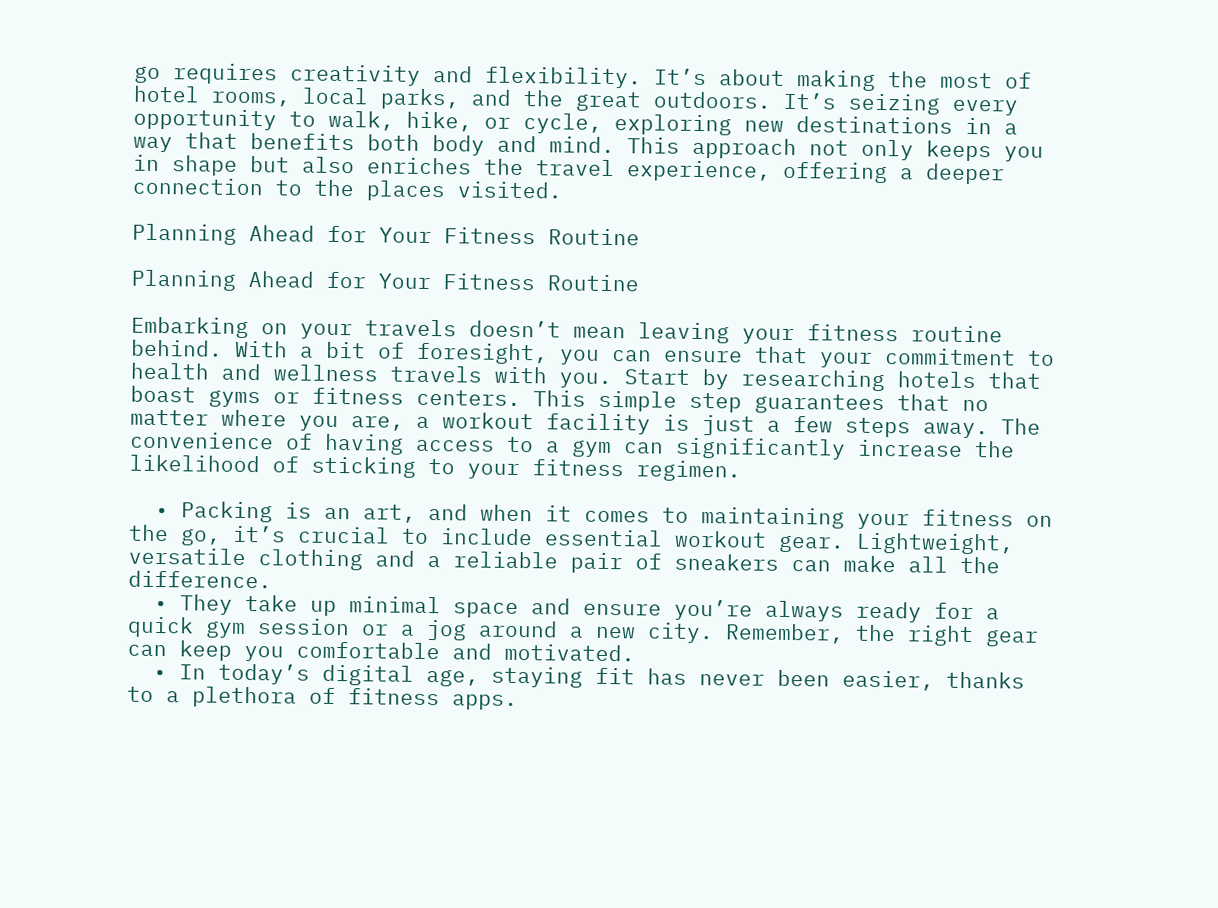go requires creativity and flexibility. It’s about making the most of hotel rooms, local parks, and the great outdoors. It’s seizing every opportunity to walk, hike, or cycle, exploring new destinations in a way that benefits both body and mind. This approach not only keeps you in shape but also enriches the travel experience, offering a deeper connection to the places visited.

Planning Ahead for Your Fitness Routine

Planning Ahead for Your Fitness Routine

Embarking on your travels doesn’t mean leaving your fitness routine behind. With a bit of foresight, you can ensure that your commitment to health and wellness travels with you. Start by researching hotels that boast gyms or fitness centers. This simple step guarantees that no matter where you are, a workout facility is just a few steps away. The convenience of having access to a gym can significantly increase the likelihood of sticking to your fitness regimen.

  • Packing is an art, and when it comes to maintaining your fitness on the go, it’s crucial to include essential workout gear. Lightweight, versatile clothing and a reliable pair of sneakers can make all the difference.
  • They take up minimal space and ensure you’re always ready for a quick gym session or a jog around a new city. Remember, the right gear can keep you comfortable and motivated.
  • In today’s digital age, staying fit has never been easier, thanks to a plethora of fitness apps.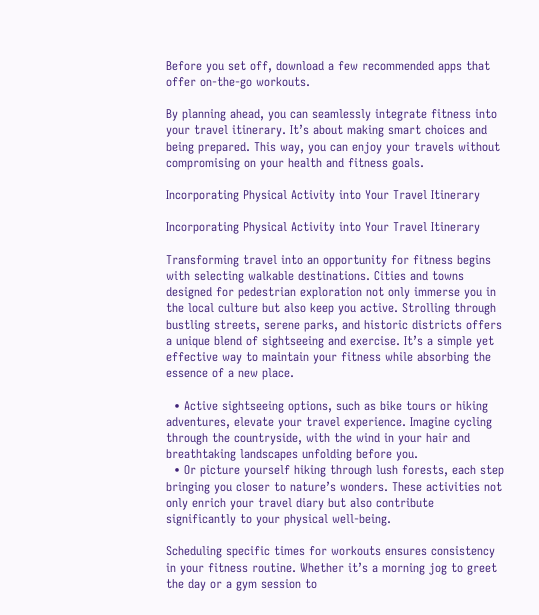Before you set off, download a few recommended apps that offer on-the-go workouts.

By planning ahead, you can seamlessly integrate fitness into your travel itinerary. It’s about making smart choices and being prepared. This way, you can enjoy your travels without compromising on your health and fitness goals.

Incorporating Physical Activity into Your Travel Itinerary

Incorporating Physical Activity into Your Travel Itinerary

Transforming travel into an opportunity for fitness begins with selecting walkable destinations. Cities and towns designed for pedestrian exploration not only immerse you in the local culture but also keep you active. Strolling through bustling streets, serene parks, and historic districts offers a unique blend of sightseeing and exercise. It’s a simple yet effective way to maintain your fitness while absorbing the essence of a new place.

  • Active sightseeing options, such as bike tours or hiking adventures, elevate your travel experience. Imagine cycling through the countryside, with the wind in your hair and breathtaking landscapes unfolding before you.
  • Or picture yourself hiking through lush forests, each step bringing you closer to nature’s wonders. These activities not only enrich your travel diary but also contribute significantly to your physical well-being.

Scheduling specific times for workouts ensures consistency in your fitness routine. Whether it’s a morning jog to greet the day or a gym session to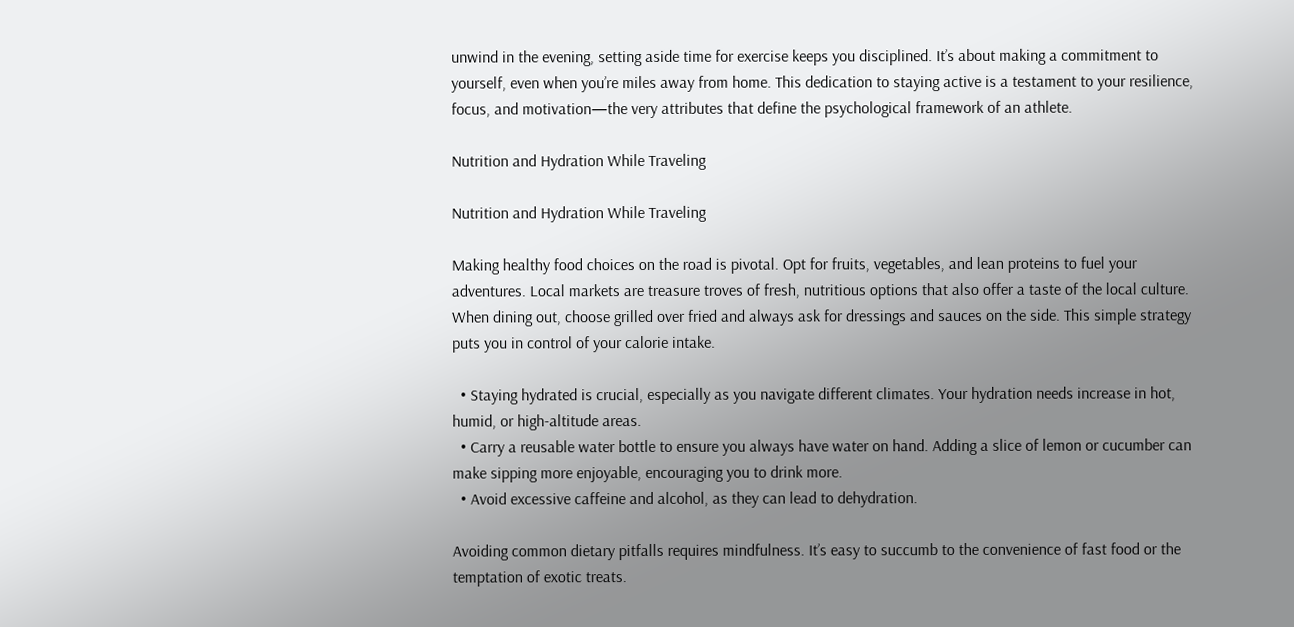unwind in the evening, setting aside time for exercise keeps you disciplined. It’s about making a commitment to yourself, even when you’re miles away from home. This dedication to staying active is a testament to your resilience, focus, and motivation—the very attributes that define the psychological framework of an athlete.

Nutrition and Hydration While Traveling

Nutrition and Hydration While Traveling

Making healthy food choices on the road is pivotal. Opt for fruits, vegetables, and lean proteins to fuel your adventures. Local markets are treasure troves of fresh, nutritious options that also offer a taste of the local culture. When dining out, choose grilled over fried and always ask for dressings and sauces on the side. This simple strategy puts you in control of your calorie intake.

  • Staying hydrated is crucial, especially as you navigate different climates. Your hydration needs increase in hot, humid, or high-altitude areas.
  • Carry a reusable water bottle to ensure you always have water on hand. Adding a slice of lemon or cucumber can make sipping more enjoyable, encouraging you to drink more.
  • Avoid excessive caffeine and alcohol, as they can lead to dehydration.

Avoiding common dietary pitfalls requires mindfulness. It’s easy to succumb to the convenience of fast food or the temptation of exotic treats.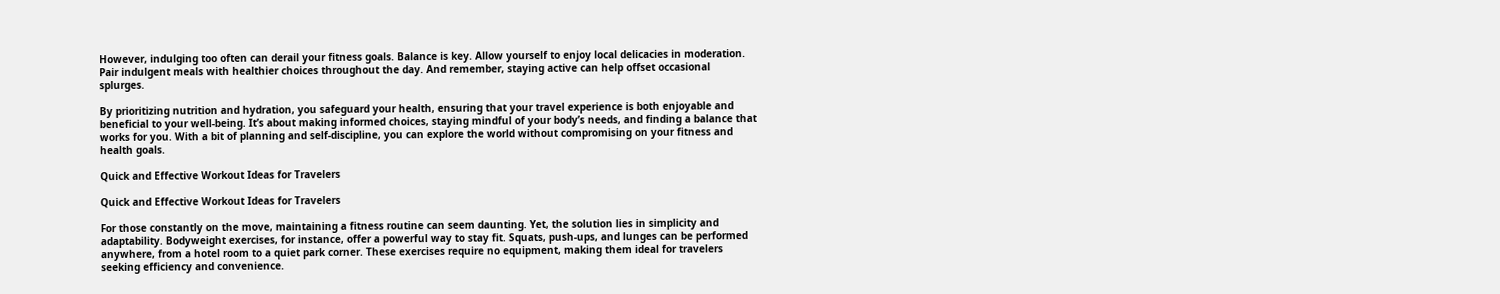However, indulging too often can derail your fitness goals. Balance is key. Allow yourself to enjoy local delicacies in moderation. Pair indulgent meals with healthier choices throughout the day. And remember, staying active can help offset occasional splurges.

By prioritizing nutrition and hydration, you safeguard your health, ensuring that your travel experience is both enjoyable and beneficial to your well-being. It’s about making informed choices, staying mindful of your body’s needs, and finding a balance that works for you. With a bit of planning and self-discipline, you can explore the world without compromising on your fitness and health goals.

Quick and Effective Workout Ideas for Travelers

Quick and Effective Workout Ideas for Travelers

For those constantly on the move, maintaining a fitness routine can seem daunting. Yet, the solution lies in simplicity and adaptability. Bodyweight exercises, for instance, offer a powerful way to stay fit. Squats, push-ups, and lunges can be performed anywhere, from a hotel room to a quiet park corner. These exercises require no equipment, making them ideal for travelers seeking efficiency and convenience.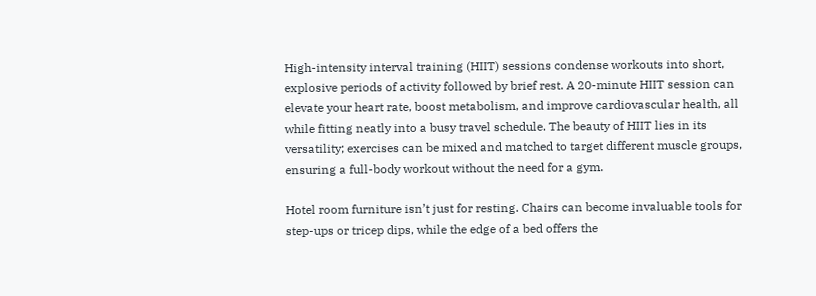High-intensity interval training (HIIT) sessions condense workouts into short, explosive periods of activity followed by brief rest. A 20-minute HIIT session can elevate your heart rate, boost metabolism, and improve cardiovascular health, all while fitting neatly into a busy travel schedule. The beauty of HIIT lies in its versatility; exercises can be mixed and matched to target different muscle groups, ensuring a full-body workout without the need for a gym.

Hotel room furniture isn’t just for resting. Chairs can become invaluable tools for step-ups or tricep dips, while the edge of a bed offers the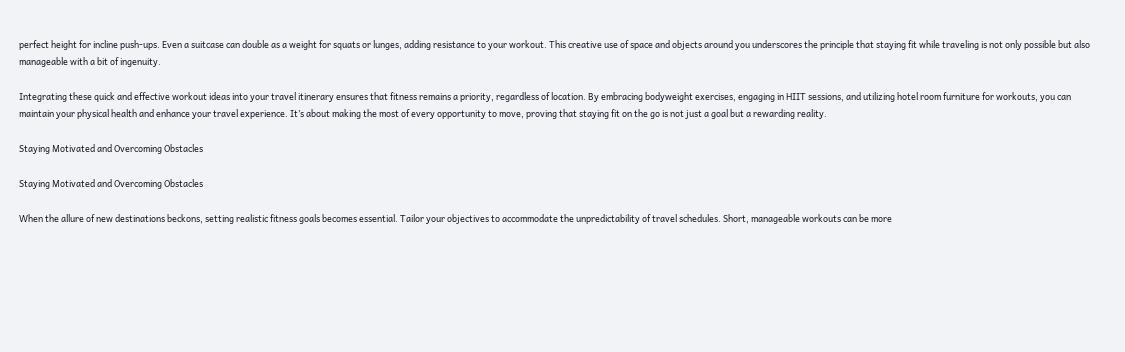perfect height for incline push-ups. Even a suitcase can double as a weight for squats or lunges, adding resistance to your workout. This creative use of space and objects around you underscores the principle that staying fit while traveling is not only possible but also manageable with a bit of ingenuity.

Integrating these quick and effective workout ideas into your travel itinerary ensures that fitness remains a priority, regardless of location. By embracing bodyweight exercises, engaging in HIIT sessions, and utilizing hotel room furniture for workouts, you can maintain your physical health and enhance your travel experience. It’s about making the most of every opportunity to move, proving that staying fit on the go is not just a goal but a rewarding reality.

Staying Motivated and Overcoming Obstacles

Staying Motivated and Overcoming Obstacles

When the allure of new destinations beckons, setting realistic fitness goals becomes essential. Tailor your objectives to accommodate the unpredictability of travel schedules. Short, manageable workouts can be more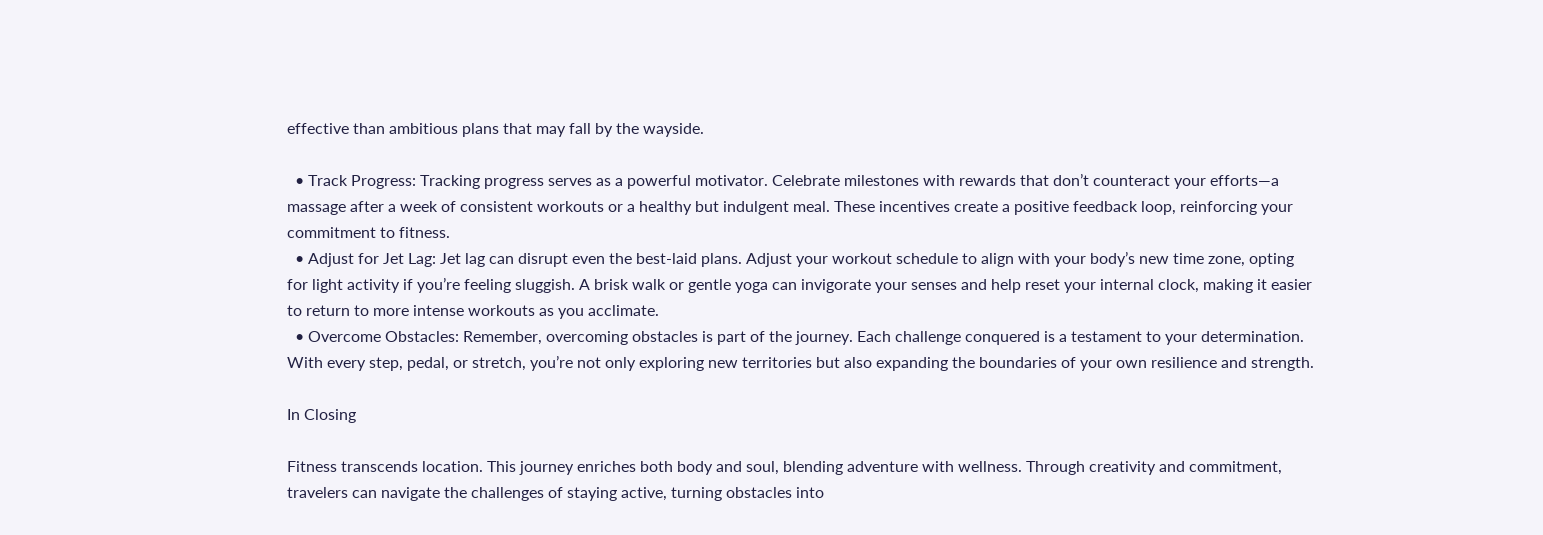effective than ambitious plans that may fall by the wayside.

  • Track Progress: Tracking progress serves as a powerful motivator. Celebrate milestones with rewards that don’t counteract your efforts—a massage after a week of consistent workouts or a healthy but indulgent meal. These incentives create a positive feedback loop, reinforcing your commitment to fitness.
  • Adjust for Jet Lag: Jet lag can disrupt even the best-laid plans. Adjust your workout schedule to align with your body’s new time zone, opting for light activity if you’re feeling sluggish. A brisk walk or gentle yoga can invigorate your senses and help reset your internal clock, making it easier to return to more intense workouts as you acclimate.
  • Overcome Obstacles: Remember, overcoming obstacles is part of the journey. Each challenge conquered is a testament to your determination. With every step, pedal, or stretch, you’re not only exploring new territories but also expanding the boundaries of your own resilience and strength.

In Closing

Fitness transcends location. This journey enriches both body and soul, blending adventure with wellness. Through creativity and commitment, travelers can navigate the challenges of staying active, turning obstacles into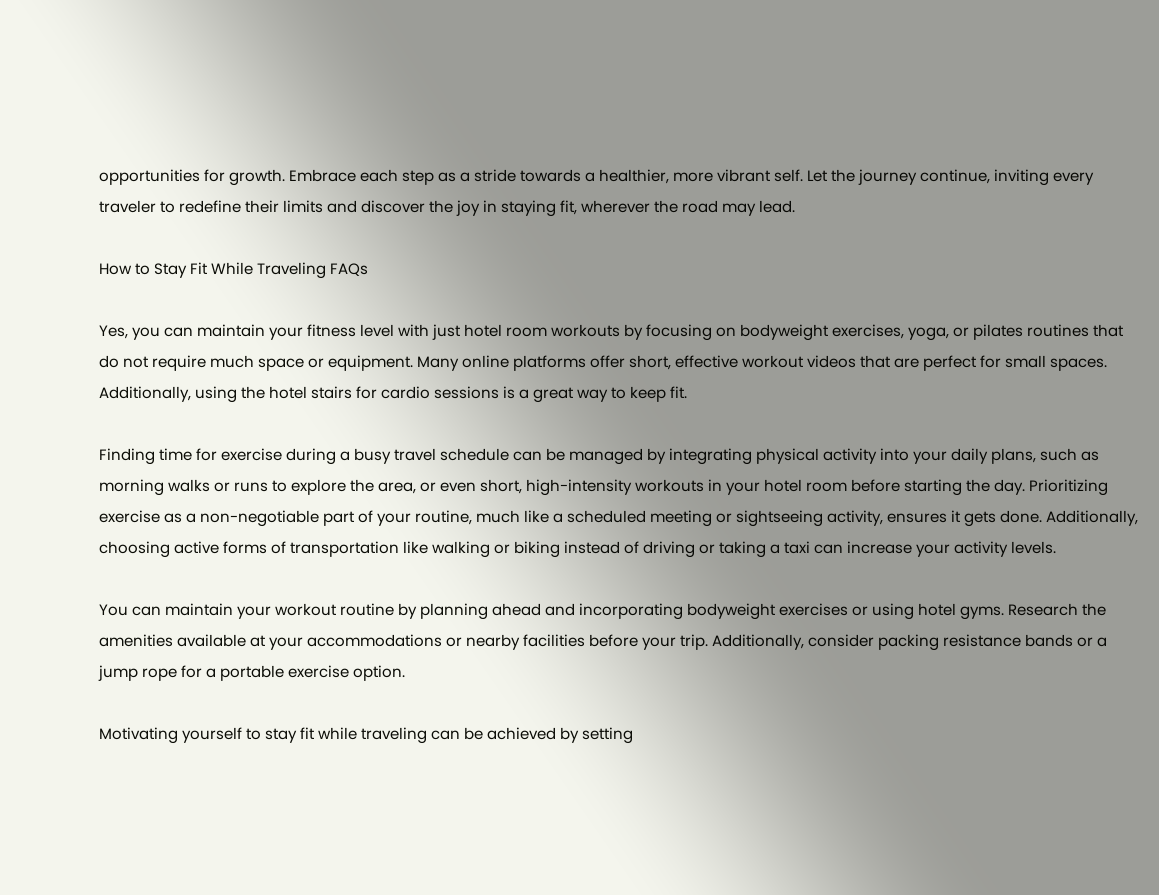opportunities for growth. Embrace each step as a stride towards a healthier, more vibrant self. Let the journey continue, inviting every traveler to redefine their limits and discover the joy in staying fit, wherever the road may lead.

How to Stay Fit While Traveling FAQs

Yes, you can maintain your fitness level with just hotel room workouts by focusing on bodyweight exercises, yoga, or pilates routines that do not require much space or equipment. Many online platforms offer short, effective workout videos that are perfect for small spaces. Additionally, using the hotel stairs for cardio sessions is a great way to keep fit.

Finding time for exercise during a busy travel schedule can be managed by integrating physical activity into your daily plans, such as morning walks or runs to explore the area, or even short, high-intensity workouts in your hotel room before starting the day. Prioritizing exercise as a non-negotiable part of your routine, much like a scheduled meeting or sightseeing activity, ensures it gets done. Additionally, choosing active forms of transportation like walking or biking instead of driving or taking a taxi can increase your activity levels.

You can maintain your workout routine by planning ahead and incorporating bodyweight exercises or using hotel gyms. Research the amenities available at your accommodations or nearby facilities before your trip. Additionally, consider packing resistance bands or a jump rope for a portable exercise option.

Motivating yourself to stay fit while traveling can be achieved by setting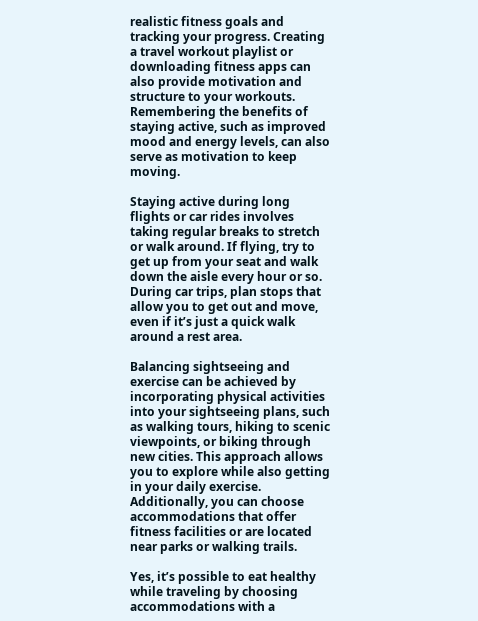realistic fitness goals and tracking your progress. Creating a travel workout playlist or downloading fitness apps can also provide motivation and structure to your workouts. Remembering the benefits of staying active, such as improved mood and energy levels, can also serve as motivation to keep moving.

Staying active during long flights or car rides involves taking regular breaks to stretch or walk around. If flying, try to get up from your seat and walk down the aisle every hour or so. During car trips, plan stops that allow you to get out and move, even if it’s just a quick walk around a rest area.

Balancing sightseeing and exercise can be achieved by incorporating physical activities into your sightseeing plans, such as walking tours, hiking to scenic viewpoints, or biking through new cities. This approach allows you to explore while also getting in your daily exercise. Additionally, you can choose accommodations that offer fitness facilities or are located near parks or walking trails.

Yes, it’s possible to eat healthy while traveling by choosing accommodations with a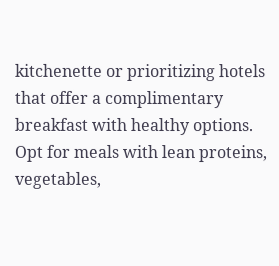kitchenette or prioritizing hotels that offer a complimentary breakfast with healthy options. Opt for meals with lean proteins, vegetables,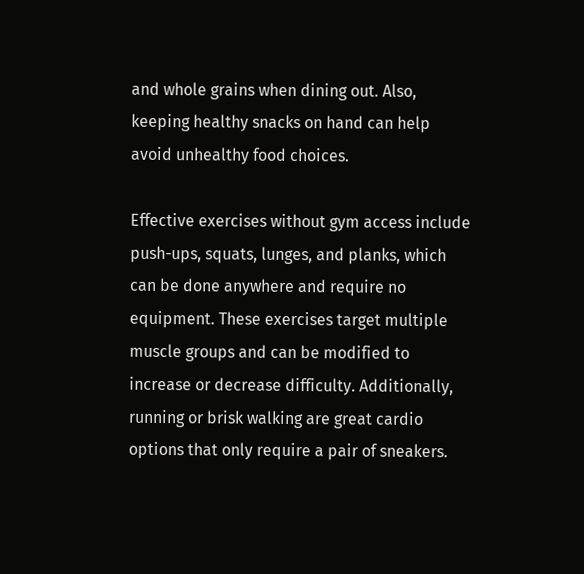and whole grains when dining out. Also, keeping healthy snacks on hand can help avoid unhealthy food choices.

Effective exercises without gym access include push-ups, squats, lunges, and planks, which can be done anywhere and require no equipment. These exercises target multiple muscle groups and can be modified to increase or decrease difficulty. Additionally, running or brisk walking are great cardio options that only require a pair of sneakers.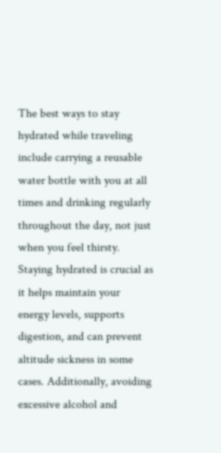The best ways to stay hydrated while traveling include carrying a reusable water bottle with you at all times and drinking regularly throughout the day, not just when you feel thirsty. Staying hydrated is crucial as it helps maintain your energy levels, supports digestion, and can prevent altitude sickness in some cases. Additionally, avoiding excessive alcohol and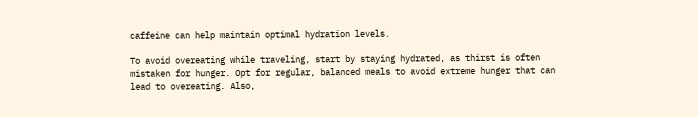caffeine can help maintain optimal hydration levels.

To avoid overeating while traveling, start by staying hydrated, as thirst is often mistaken for hunger. Opt for regular, balanced meals to avoid extreme hunger that can lead to overeating. Also,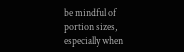be mindful of portion sizes, especially when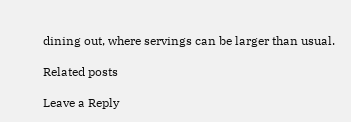dining out, where servings can be larger than usual.

Related posts

Leave a Reply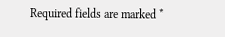Required fields are marked *